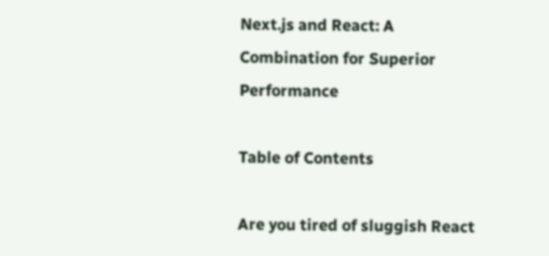Next.js and React: A Combination for Superior Performance

Table of Contents

Are you tired of sluggish React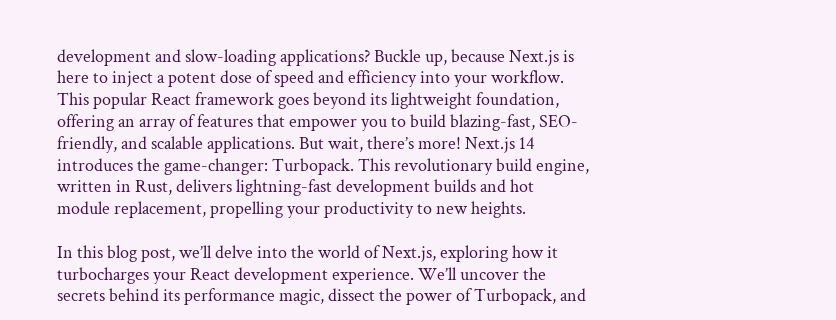development and slow-loading applications? Buckle up, because Next.js is here to inject a potent dose of speed and efficiency into your workflow. This popular React framework goes beyond its lightweight foundation, offering an array of features that empower you to build blazing-fast, SEO-friendly, and scalable applications. But wait, there’s more! Next.js 14 introduces the game-changer: Turbopack. This revolutionary build engine, written in Rust, delivers lightning-fast development builds and hot module replacement, propelling your productivity to new heights.

In this blog post, we’ll delve into the world of Next.js, exploring how it turbocharges your React development experience. We’ll uncover the secrets behind its performance magic, dissect the power of Turbopack, and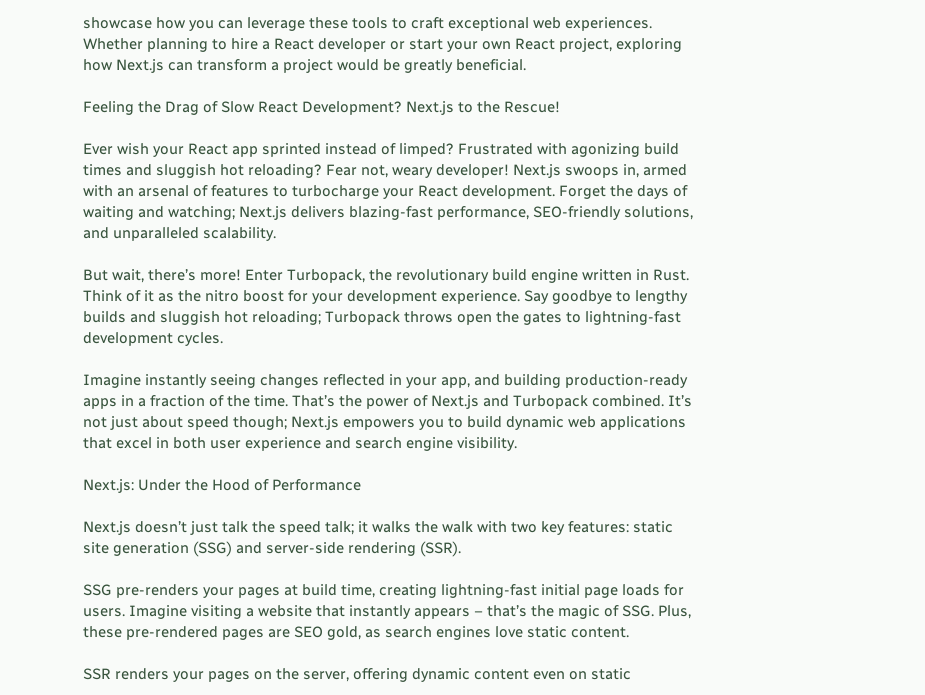showcase how you can leverage these tools to craft exceptional web experiences. Whether planning to hire a React developer or start your own React project, exploring how Next.js can transform a project would be greatly beneficial.

Feeling the Drag of Slow React Development? Next.js to the Rescue!

Ever wish your React app sprinted instead of limped? Frustrated with agonizing build times and sluggish hot reloading? Fear not, weary developer! Next.js swoops in, armed with an arsenal of features to turbocharge your React development. Forget the days of waiting and watching; Next.js delivers blazing-fast performance, SEO-friendly solutions, and unparalleled scalability.

But wait, there’s more! Enter Turbopack, the revolutionary build engine written in Rust. Think of it as the nitro boost for your development experience. Say goodbye to lengthy builds and sluggish hot reloading; Turbopack throws open the gates to lightning-fast development cycles.

Imagine instantly seeing changes reflected in your app, and building production-ready apps in a fraction of the time. That’s the power of Next.js and Turbopack combined. It’s not just about speed though; Next.js empowers you to build dynamic web applications that excel in both user experience and search engine visibility.

Next.js: Under the Hood of Performance

Next.js doesn’t just talk the speed talk; it walks the walk with two key features: static site generation (SSG) and server-side rendering (SSR).

SSG pre-renders your pages at build time, creating lightning-fast initial page loads for users. Imagine visiting a website that instantly appears – that’s the magic of SSG. Plus, these pre-rendered pages are SEO gold, as search engines love static content.

SSR renders your pages on the server, offering dynamic content even on static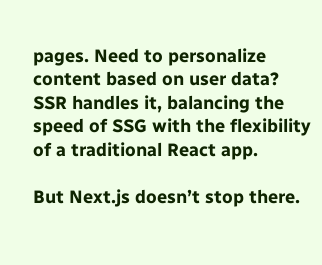pages. Need to personalize content based on user data? SSR handles it, balancing the speed of SSG with the flexibility of a traditional React app.

But Next.js doesn’t stop there.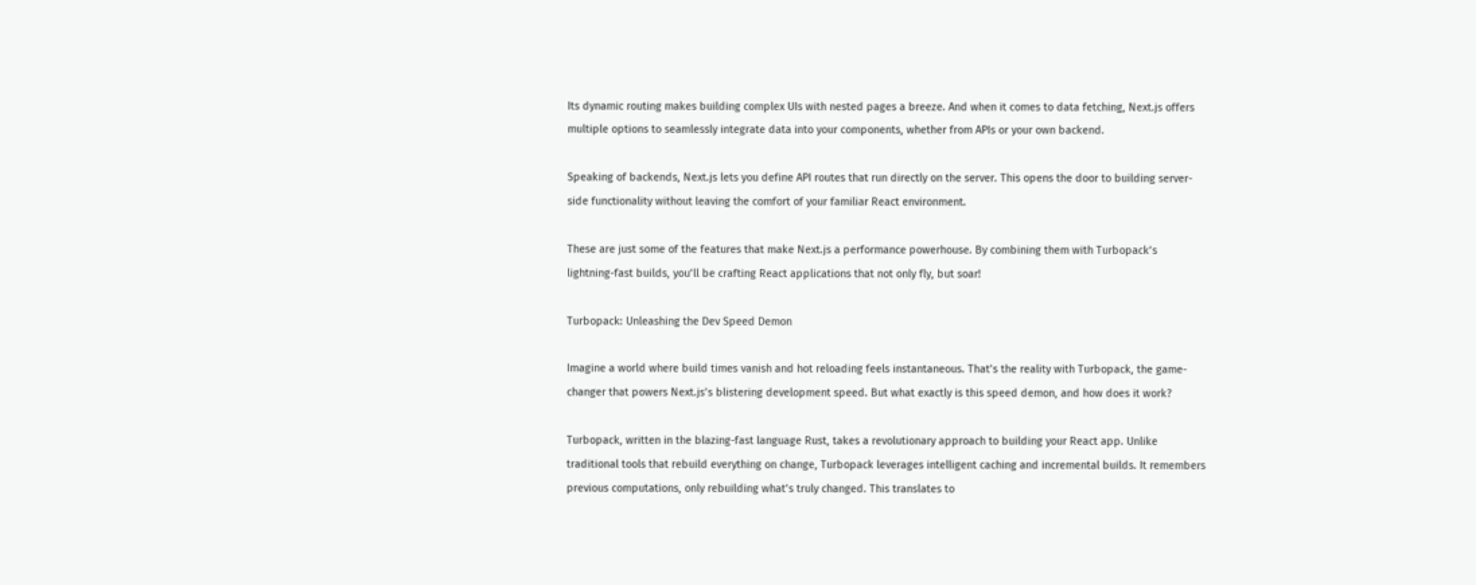Its dynamic routing makes building complex UIs with nested pages a breeze. And when it comes to data fetching, Next.js offers multiple options to seamlessly integrate data into your components, whether from APIs or your own backend.

Speaking of backends, Next.js lets you define API routes that run directly on the server. This opens the door to building server-side functionality without leaving the comfort of your familiar React environment.

These are just some of the features that make Next.js a performance powerhouse. By combining them with Turbopack’s lightning-fast builds, you’ll be crafting React applications that not only fly, but soar!

Turbopack: Unleashing the Dev Speed Demon

Imagine a world where build times vanish and hot reloading feels instantaneous. That’s the reality with Turbopack, the game-changer that powers Next.js’s blistering development speed. But what exactly is this speed demon, and how does it work?

Turbopack, written in the blazing-fast language Rust, takes a revolutionary approach to building your React app. Unlike traditional tools that rebuild everything on change, Turbopack leverages intelligent caching and incremental builds. It remembers previous computations, only rebuilding what’s truly changed. This translates to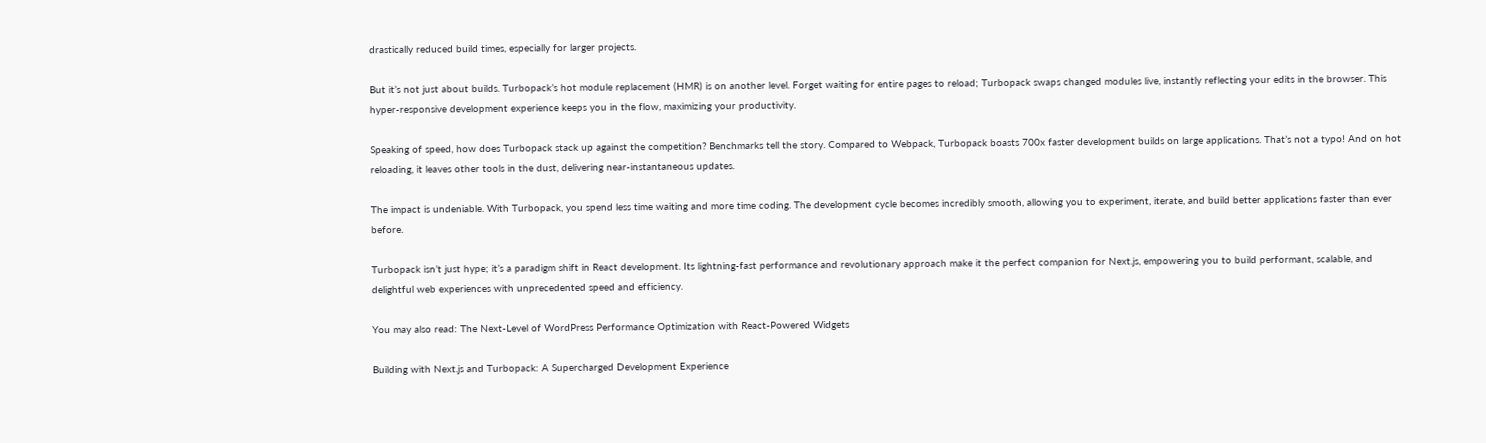drastically reduced build times, especially for larger projects.

But it’s not just about builds. Turbopack’s hot module replacement (HMR) is on another level. Forget waiting for entire pages to reload; Turbopack swaps changed modules live, instantly reflecting your edits in the browser. This hyper-responsive development experience keeps you in the flow, maximizing your productivity.

Speaking of speed, how does Turbopack stack up against the competition? Benchmarks tell the story. Compared to Webpack, Turbopack boasts 700x faster development builds on large applications. That’s not a typo! And on hot reloading, it leaves other tools in the dust, delivering near-instantaneous updates.

The impact is undeniable. With Turbopack, you spend less time waiting and more time coding. The development cycle becomes incredibly smooth, allowing you to experiment, iterate, and build better applications faster than ever before.

Turbopack isn’t just hype; it’s a paradigm shift in React development. Its lightning-fast performance and revolutionary approach make it the perfect companion for Next.js, empowering you to build performant, scalable, and delightful web experiences with unprecedented speed and efficiency.

You may also read: The Next-Level of WordPress Performance Optimization with React-Powered Widgets

Building with Next.js and Turbopack: A Supercharged Development Experience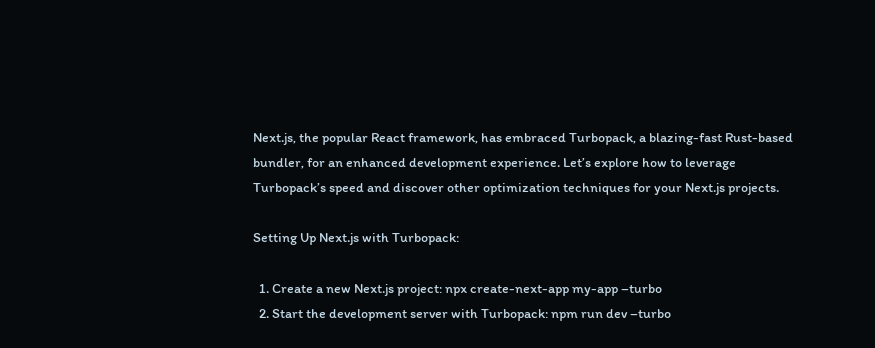Next.js, the popular React framework, has embraced Turbopack, a blazing-fast Rust-based bundler, for an enhanced development experience. Let’s explore how to leverage Turbopack’s speed and discover other optimization techniques for your Next.js projects.

Setting Up Next.js with Turbopack:

  1. Create a new Next.js project: npx create-next-app my-app –turbo
  2. Start the development server with Turbopack: npm run dev –turbo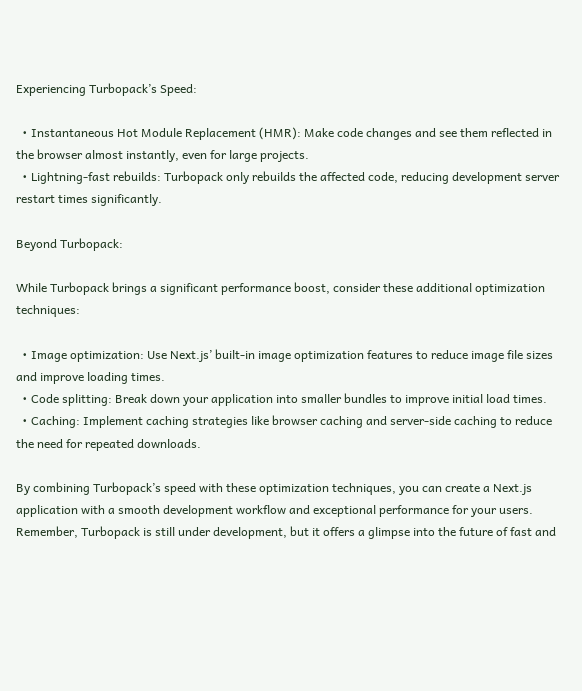Experiencing Turbopack’s Speed:

  • Instantaneous Hot Module Replacement (HMR): Make code changes and see them reflected in the browser almost instantly, even for large projects.
  • Lightning-fast rebuilds: Turbopack only rebuilds the affected code, reducing development server restart times significantly.

Beyond Turbopack:

While Turbopack brings a significant performance boost, consider these additional optimization techniques:

  • Image optimization: Use Next.js’ built-in image optimization features to reduce image file sizes and improve loading times.
  • Code splitting: Break down your application into smaller bundles to improve initial load times.
  • Caching: Implement caching strategies like browser caching and server-side caching to reduce the need for repeated downloads.

By combining Turbopack’s speed with these optimization techniques, you can create a Next.js application with a smooth development workflow and exceptional performance for your users. Remember, Turbopack is still under development, but it offers a glimpse into the future of fast and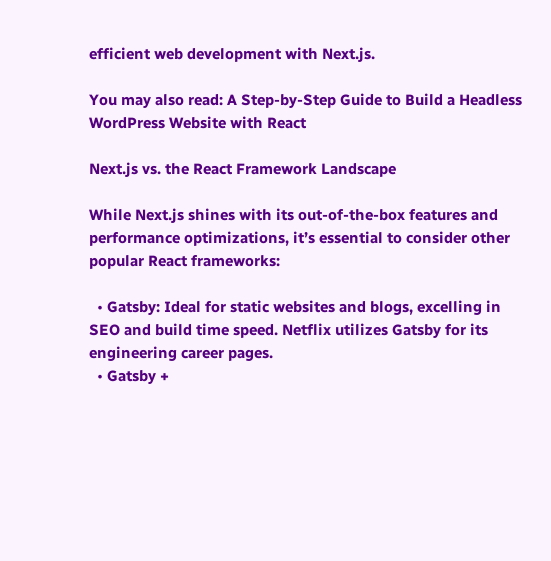efficient web development with Next.js.

You may also read: A Step-by-Step Guide to Build a Headless WordPress Website with React

Next.js vs. the React Framework Landscape

While Next.js shines with its out-of-the-box features and performance optimizations, it’s essential to consider other popular React frameworks:

  • Gatsby: Ideal for static websites and blogs, excelling in SEO and build time speed. Netflix utilizes Gatsby for its engineering career pages.
  • Gatsby +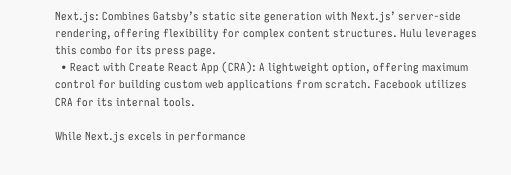Next.js: Combines Gatsby’s static site generation with Next.js’ server-side rendering, offering flexibility for complex content structures. Hulu leverages this combo for its press page.
  • React with Create React App (CRA): A lightweight option, offering maximum control for building custom web applications from scratch. Facebook utilizes CRA for its internal tools.

While Next.js excels in performance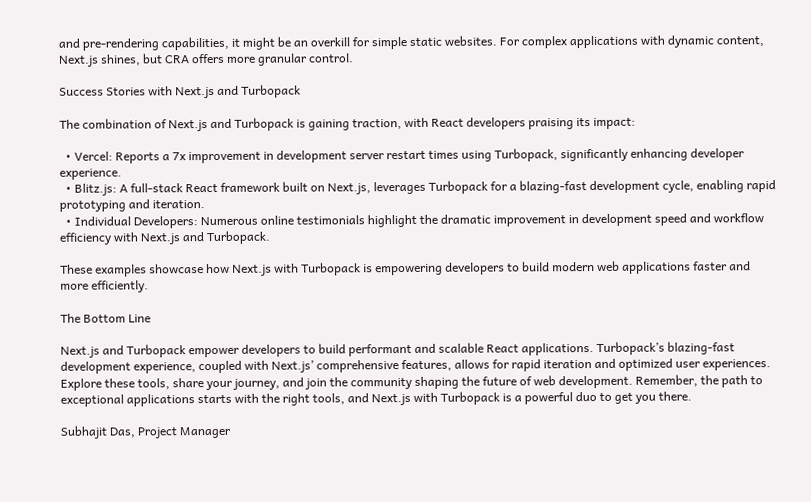and pre-rendering capabilities, it might be an overkill for simple static websites. For complex applications with dynamic content, Next.js shines, but CRA offers more granular control.

Success Stories with Next.js and Turbopack

The combination of Next.js and Turbopack is gaining traction, with React developers praising its impact:

  • Vercel: Reports a 7x improvement in development server restart times using Turbopack, significantly enhancing developer experience.
  • Blitz.js: A full-stack React framework built on Next.js, leverages Turbopack for a blazing-fast development cycle, enabling rapid prototyping and iteration.
  • Individual Developers: Numerous online testimonials highlight the dramatic improvement in development speed and workflow efficiency with Next.js and Turbopack.

These examples showcase how Next.js with Turbopack is empowering developers to build modern web applications faster and more efficiently.

The Bottom Line

Next.js and Turbopack empower developers to build performant and scalable React applications. Turbopack’s blazing-fast development experience, coupled with Next.js’ comprehensive features, allows for rapid iteration and optimized user experiences. Explore these tools, share your journey, and join the community shaping the future of web development. Remember, the path to exceptional applications starts with the right tools, and Next.js with Turbopack is a powerful duo to get you there.

Subhajit Das, Project Manager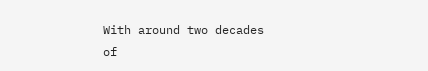With around two decades of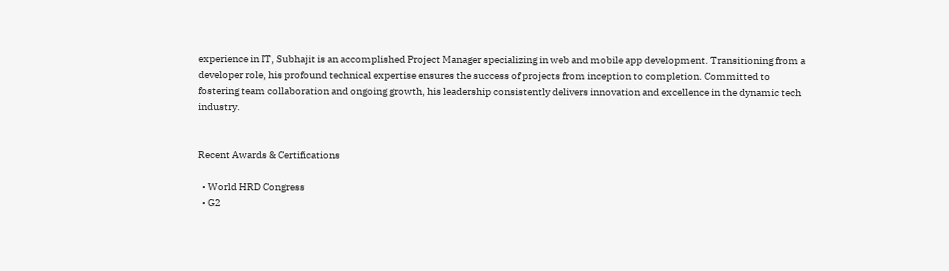experience in IT, Subhajit is an accomplished Project Manager specializing in web and mobile app development. Transitioning from a developer role, his profound technical expertise ensures the success of projects from inception to completion. Committed to fostering team collaboration and ongoing growth, his leadership consistently delivers innovation and excellence in the dynamic tech industry.


Recent Awards & Certifications

  • World HRD Congress
  • G2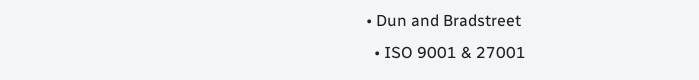• Dun and Bradstreet
  • ISO 9001 & 27001